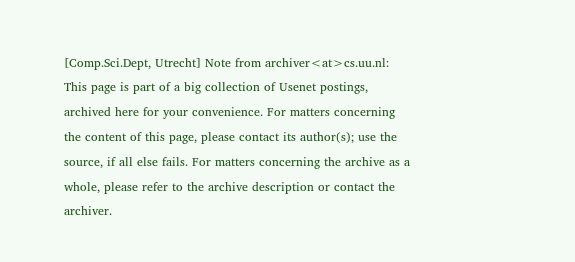[Comp.Sci.Dept, Utrecht] Note from archiver<at>cs.uu.nl: This page is part of a big collection of Usenet postings, archived here for your convenience. For matters concerning the content of this page, please contact its author(s); use the source, if all else fails. For matters concerning the archive as a whole, please refer to the archive description or contact the archiver.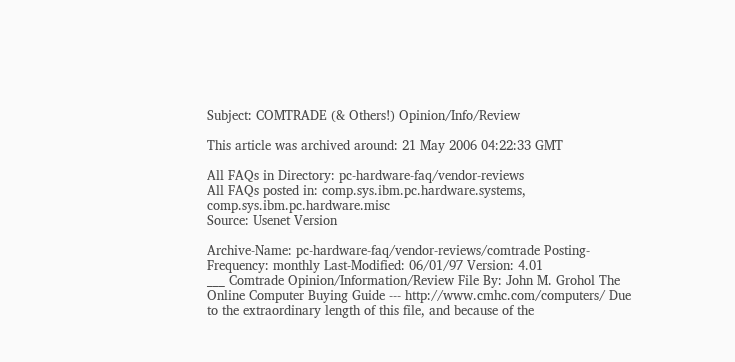Subject: COMTRADE (& Others!) Opinion/Info/Review

This article was archived around: 21 May 2006 04:22:33 GMT

All FAQs in Directory: pc-hardware-faq/vendor-reviews
All FAQs posted in: comp.sys.ibm.pc.hardware.systems, comp.sys.ibm.pc.hardware.misc
Source: Usenet Version

Archive-Name: pc-hardware-faq/vendor-reviews/comtrade Posting-Frequency: monthly Last-Modified: 06/01/97 Version: 4.01
___ Comtrade Opinion/Information/Review File By: John M. Grohol The Online Computer Buying Guide --- http://www.cmhc.com/computers/ Due to the extraordinary length of this file, and because of the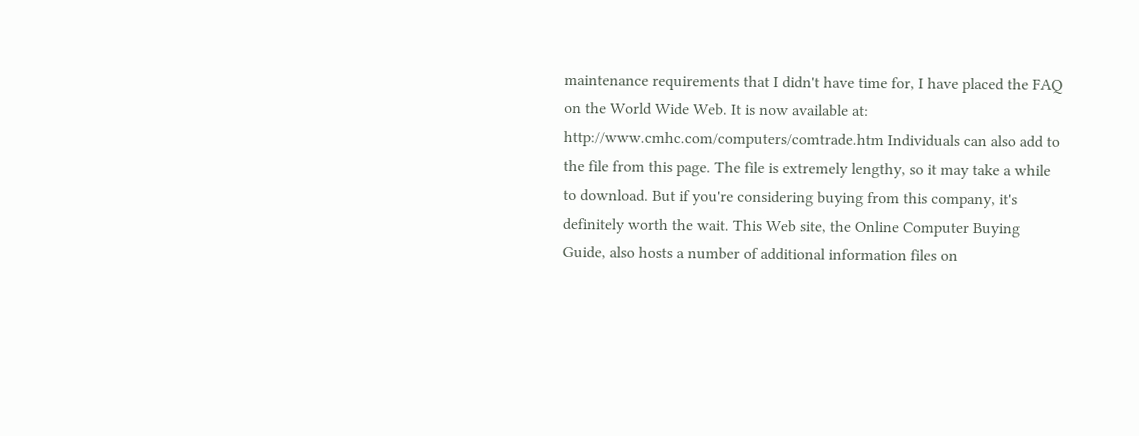maintenance requirements that I didn't have time for, I have placed the FAQ on the World Wide Web. It is now available at: http://www.cmhc.com/computers/comtrade.htm Individuals can also add to the file from this page. The file is extremely lengthy, so it may take a while to download. But if you're considering buying from this company, it's definitely worth the wait. This Web site, the Online Computer Buying Guide, also hosts a number of additional information files on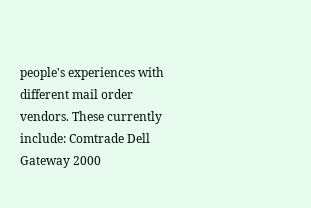people's experiences with different mail order vendors. These currently include: Comtrade Dell Gateway 2000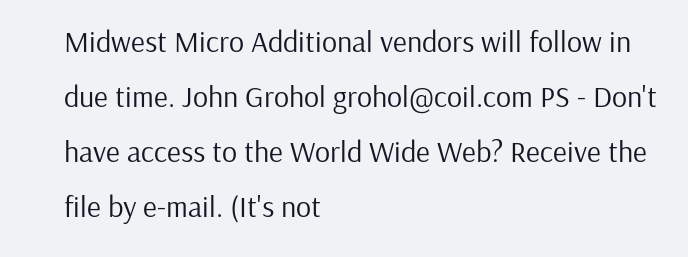Midwest Micro Additional vendors will follow in due time. John Grohol grohol@coil.com PS - Don't have access to the World Wide Web? Receive the file by e-mail. (It's not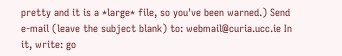pretty and it is a *large* file, so you've been warned.) Send e-mail (leave the subject blank) to: webmail@curia.ucc.ie In it, write: go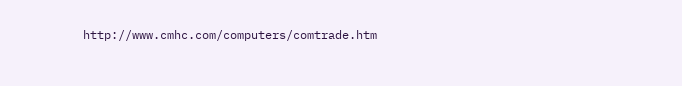http://www.cmhc.com/computers/comtrade.htm